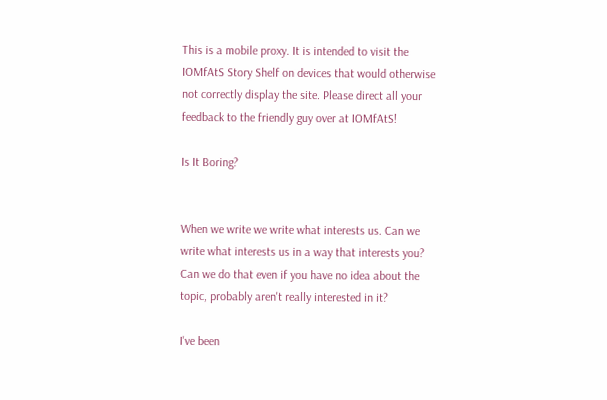This is a mobile proxy. It is intended to visit the IOMfAtS Story Shelf on devices that would otherwise not correctly display the site. Please direct all your feedback to the friendly guy over at IOMfAtS!

Is It Boring?


When we write we write what interests us. Can we write what interests us in a way that interests you? Can we do that even if you have no idea about the topic, probably aren't really interested in it?

I've been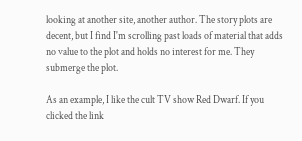looking at another site, another author. The story plots are decent, but I find I'm scrolling past loads of material that adds no value to the plot and holds no interest for me. They submerge the plot.

As an example, I like the cult TV show Red Dwarf. If you clicked the link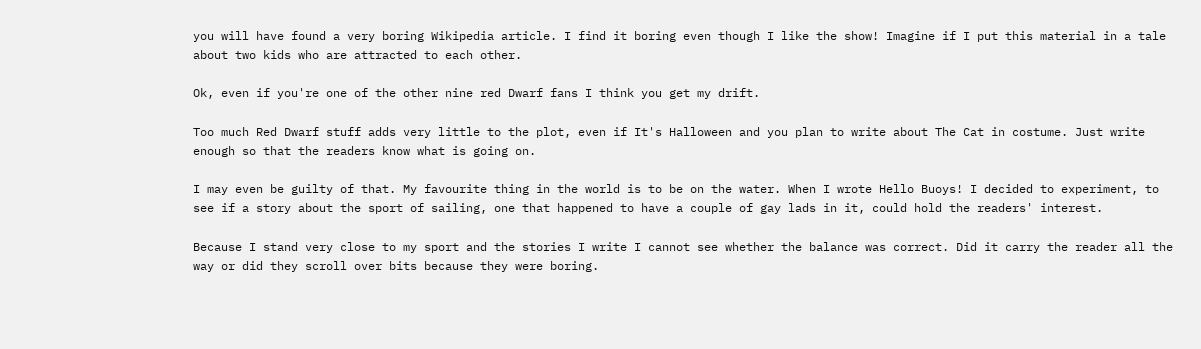you will have found a very boring Wikipedia article. I find it boring even though I like the show! Imagine if I put this material in a tale about two kids who are attracted to each other.

Ok, even if you're one of the other nine red Dwarf fans I think you get my drift.

Too much Red Dwarf stuff adds very little to the plot, even if It's Halloween and you plan to write about The Cat in costume. Just write enough so that the readers know what is going on.

I may even be guilty of that. My favourite thing in the world is to be on the water. When I wrote Hello Buoys! I decided to experiment, to see if a story about the sport of sailing, one that happened to have a couple of gay lads in it, could hold the readers' interest.

Because I stand very close to my sport and the stories I write I cannot see whether the balance was correct. Did it carry the reader all the way or did they scroll over bits because they were boring.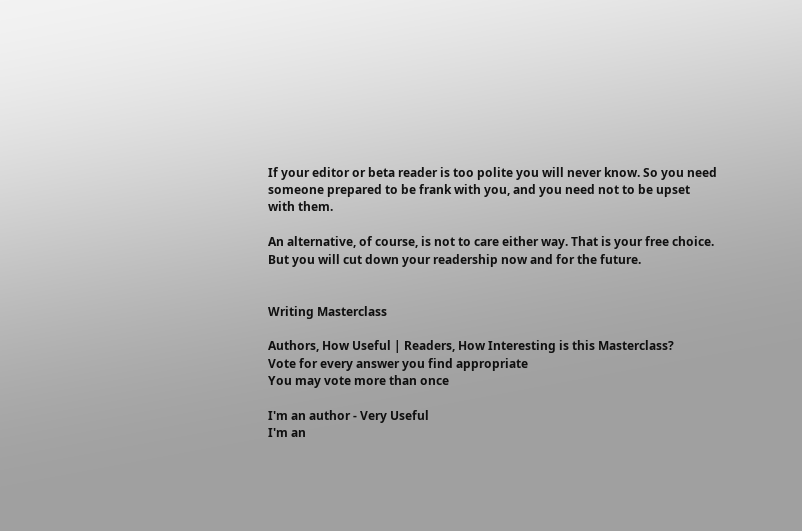If your editor or beta reader is too polite you will never know. So you need someone prepared to be frank with you, and you need not to be upset with them.

An alternative, of course, is not to care either way. That is your free choice. But you will cut down your readership now and for the future.


Writing Masterclass

Authors, How Useful | Readers, How Interesting is this Masterclass?
Vote for every answer you find appropriate
You may vote more than once

I'm an author - Very Useful
I'm an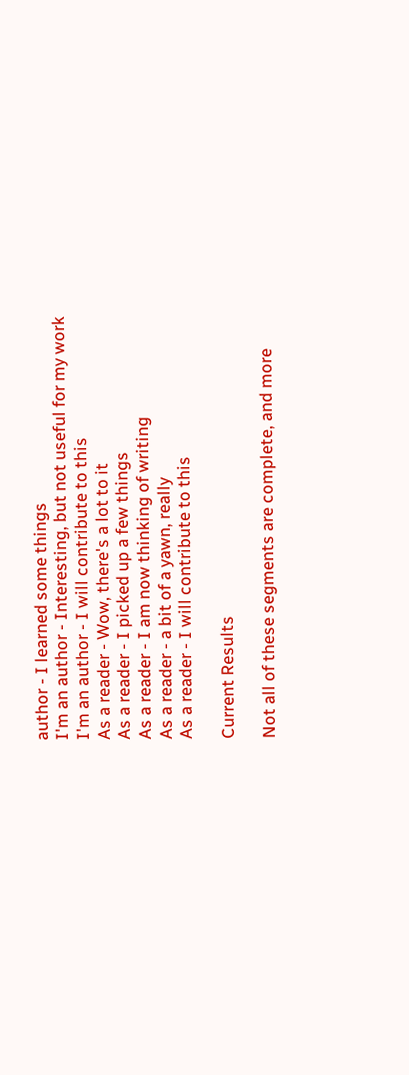author - I learned some things
I'm an author - Interesting, but not useful for my work
I'm an author - I will contribute to this
As a reader - Wow, there's a lot to it
As a reader - I picked up a few things
As a reader - I am now thinking of writing
As a reader - a bit of a yawn, really
As a reader - I will contribute to this

Current Results

Not all of these segments are complete, and more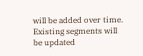will be added over time. Existing segments will be updated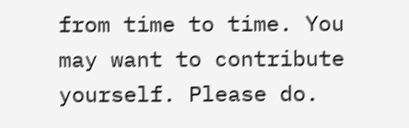from time to time. You may want to contribute yourself. Please do.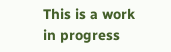This is a work in progress